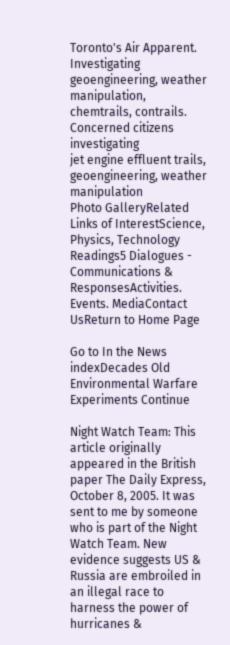Toronto's Air Apparent. Investigating geoengineering, weather manipulation, chemtrails, contrails.
Concerned citizens investigating
jet engine effluent trails, geoengineering, weather manipulation
Photo GalleryRelated Links of InterestScience, Physics, Technology Readings5 Dialogues - Communications & ResponsesActivities. Events. MediaContact UsReturn to Home Page

Go to In the News indexDecades Old Environmental Warfare Experiments Continue

Night Watch Team: This article originally appeared in the British paper The Daily Express, October 8, 2005. It was sent to me by someone who is part of the Night Watch Team. New evidence suggests US & Russia are embroiled in an illegal race to harness the power of hurricanes &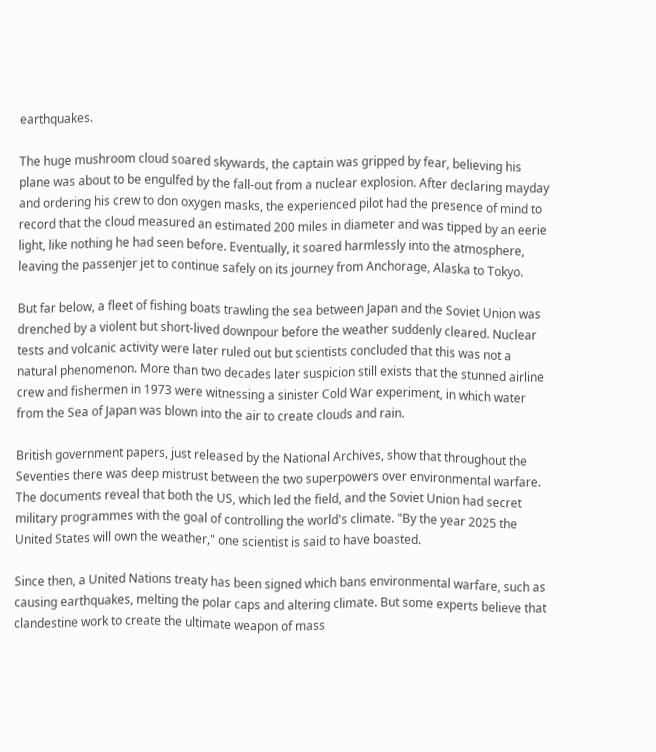earthquakes.

The huge mushroom cloud soared skywards, the captain was gripped by fear, believing his plane was about to be engulfed by the fall-out from a nuclear explosion. After declaring mayday and ordering his crew to don oxygen masks, the experienced pilot had the presence of mind to record that the cloud measured an estimated 200 miles in diameter and was tipped by an eerie light, like nothing he had seen before. Eventually, it soared harmlessly into the atmosphere, leaving the passenjer jet to continue safely on its journey from Anchorage, Alaska to Tokyo.

But far below, a fleet of fishing boats trawling the sea between Japan and the Soviet Union was drenched by a violent but short-lived downpour before the weather suddenly cleared. Nuclear tests and volcanic activity were later ruled out but scientists concluded that this was not a natural phenomenon. More than two decades later suspicion still exists that the stunned airline crew and fishermen in 1973 were witnessing a sinister Cold War experiment, in which water from the Sea of Japan was blown into the air to create clouds and rain.

British government papers, just released by the National Archives, show that throughout the Seventies there was deep mistrust between the two superpowers over environmental warfare. The documents reveal that both the US, which led the field, and the Soviet Union had secret military programmes with the goal of controlling the world's climate. "By the year 2025 the United States will own the weather," one scientist is said to have boasted.

Since then, a United Nations treaty has been signed which bans environmental warfare, such as causing earthquakes, melting the polar caps and altering climate. But some experts believe that clandestine work to create the ultimate weapon of mass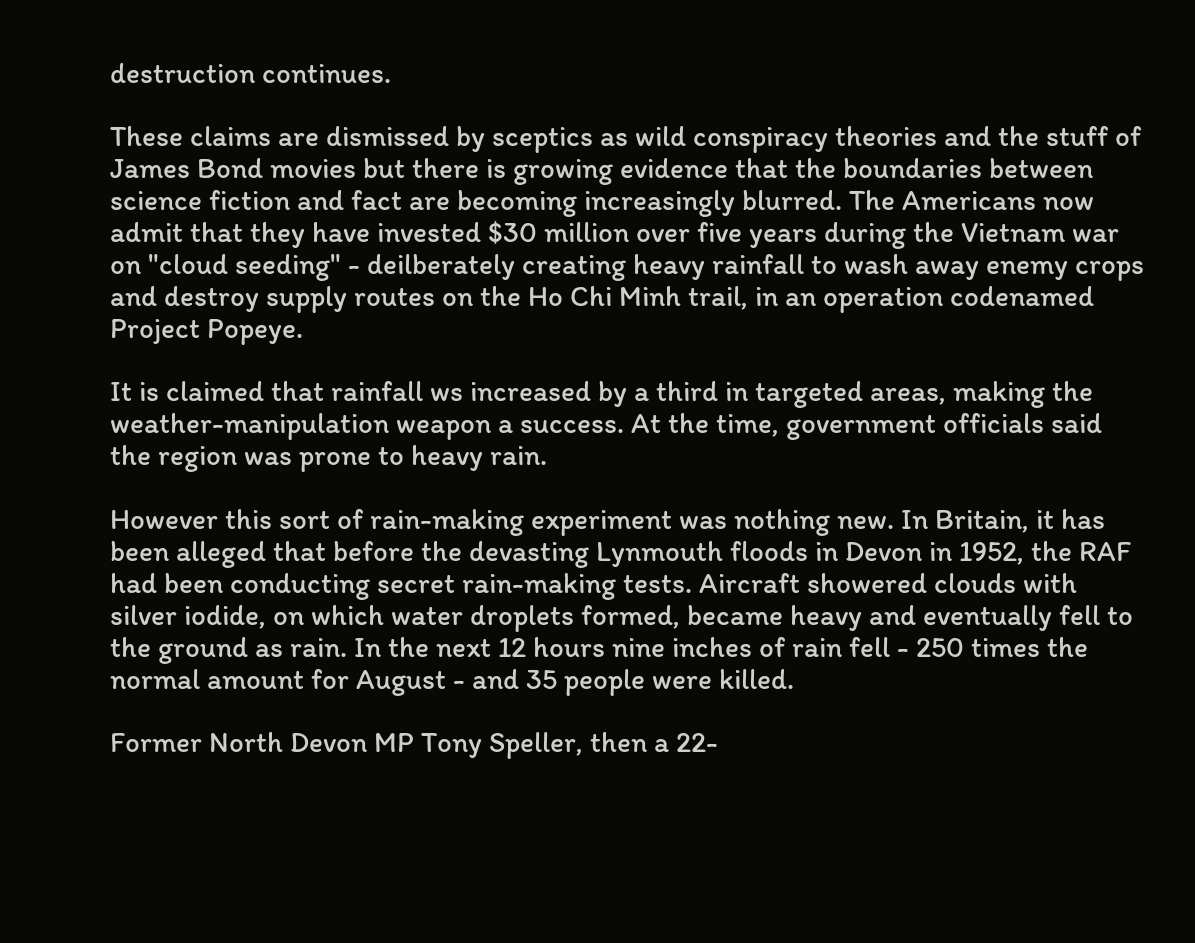destruction continues.

These claims are dismissed by sceptics as wild conspiracy theories and the stuff of James Bond movies but there is growing evidence that the boundaries between science fiction and fact are becoming increasingly blurred. The Americans now admit that they have invested $30 million over five years during the Vietnam war on "cloud seeding" - deilberately creating heavy rainfall to wash away enemy crops and destroy supply routes on the Ho Chi Minh trail, in an operation codenamed Project Popeye.

It is claimed that rainfall ws increased by a third in targeted areas, making the weather-manipulation weapon a success. At the time, government officials said the region was prone to heavy rain.

However this sort of rain-making experiment was nothing new. In Britain, it has been alleged that before the devasting Lynmouth floods in Devon in 1952, the RAF had been conducting secret rain-making tests. Aircraft showered clouds with silver iodide, on which water droplets formed, became heavy and eventually fell to the ground as rain. In the next 12 hours nine inches of rain fell - 250 times the normal amount for August - and 35 people were killed.

Former North Devon MP Tony Speller, then a 22-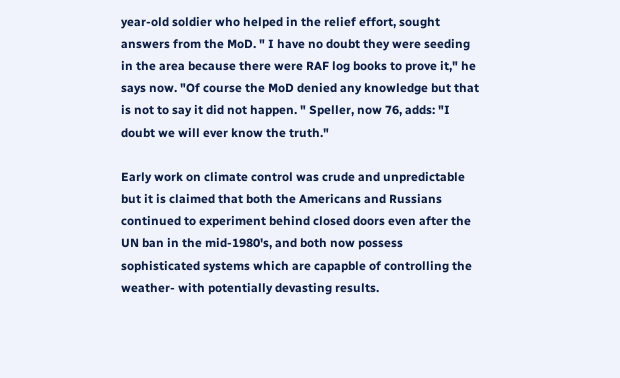year-old soldier who helped in the relief effort, sought answers from the MoD. " I have no doubt they were seeding in the area because there were RAF log books to prove it," he says now. "Of course the MoD denied any knowledge but that is not to say it did not happen. " Speller, now 76, adds: "I doubt we will ever know the truth."

Early work on climate control was crude and unpredictable but it is claimed that both the Americans and Russians continued to experiment behind closed doors even after the UN ban in the mid-1980's, and both now possess sophisticated systems which are capapble of controlling the weather- with potentially devasting results.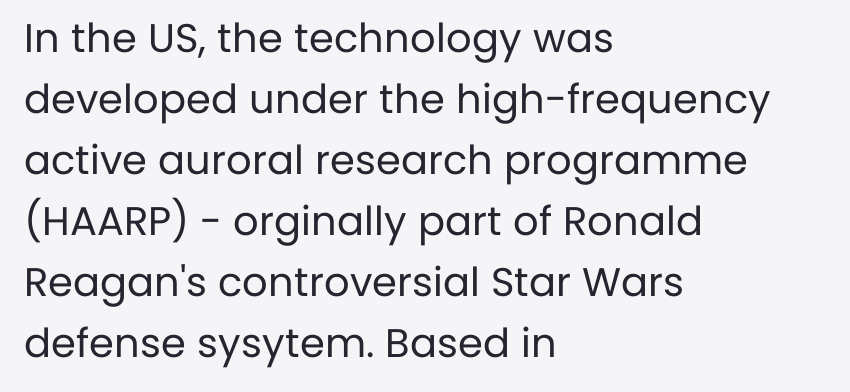In the US, the technology was developed under the high-frequency active auroral research programme (HAARP) - orginally part of Ronald Reagan's controversial Star Wars defense sysytem. Based in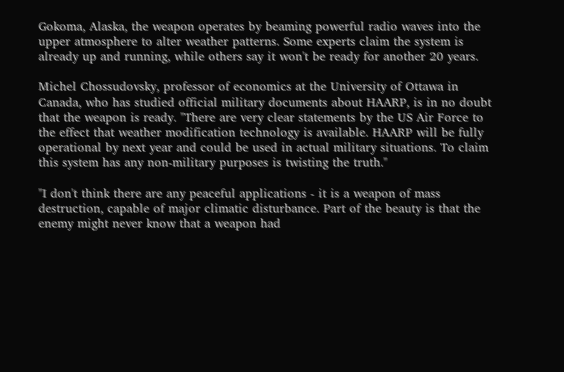Gokoma, Alaska, the weapon operates by beaming powerful radio waves into the upper atmosphere to alter weather patterns. Some experts claim the system is already up and running, while others say it won't be ready for another 20 years.

Michel Chossudovsky, professor of economics at the University of Ottawa in Canada, who has studied official military documents about HAARP, is in no doubt that the weapon is ready. "There are very clear statements by the US Air Force to the effect that weather modification technology is available. HAARP will be fully operational by next year and could be used in actual military situations. To claim this system has any non-military purposes is twisting the truth."

"I don't think there are any peaceful applications - it is a weapon of mass destruction, capable of major climatic disturbance. Part of the beauty is that the enemy might never know that a weapon had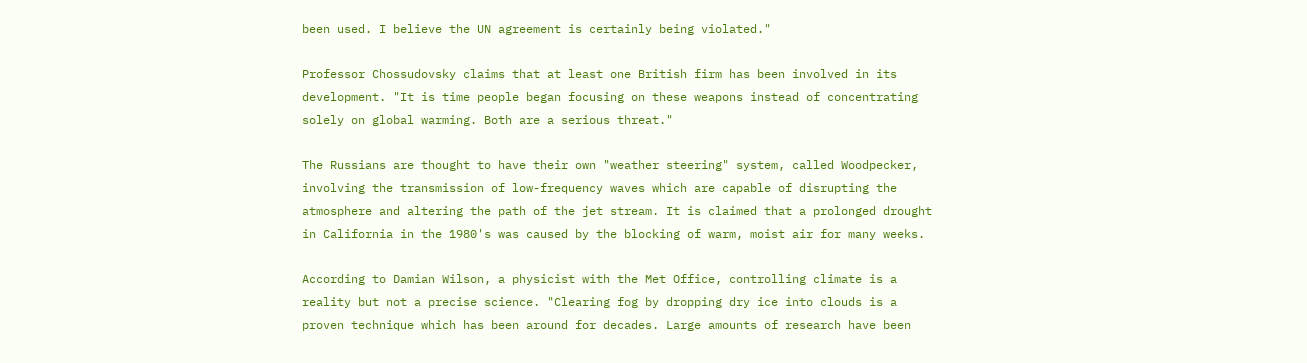been used. I believe the UN agreement is certainly being violated."

Professor Chossudovsky claims that at least one British firm has been involved in its development. "It is time people began focusing on these weapons instead of concentrating solely on global warming. Both are a serious threat."

The Russians are thought to have their own "weather steering" system, called Woodpecker, involving the transmission of low-frequency waves which are capable of disrupting the atmosphere and altering the path of the jet stream. It is claimed that a prolonged drought in California in the 1980's was caused by the blocking of warm, moist air for many weeks.

According to Damian Wilson, a physicist with the Met Office, controlling climate is a reality but not a precise science. "Clearing fog by dropping dry ice into clouds is a proven technique which has been around for decades. Large amounts of research have been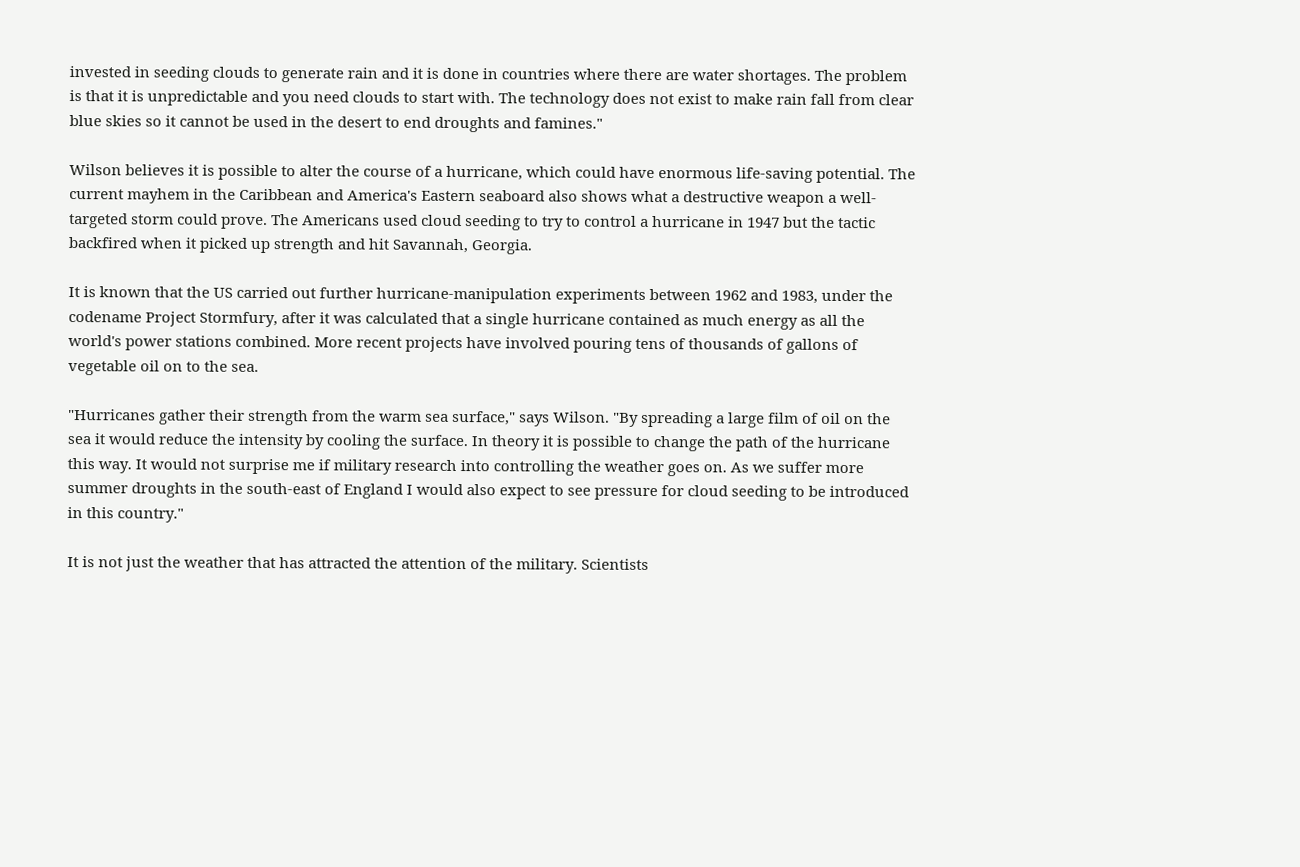invested in seeding clouds to generate rain and it is done in countries where there are water shortages. The problem is that it is unpredictable and you need clouds to start with. The technology does not exist to make rain fall from clear blue skies so it cannot be used in the desert to end droughts and famines."

Wilson believes it is possible to alter the course of a hurricane, which could have enormous life-saving potential. The current mayhem in the Caribbean and America's Eastern seaboard also shows what a destructive weapon a well-targeted storm could prove. The Americans used cloud seeding to try to control a hurricane in 1947 but the tactic backfired when it picked up strength and hit Savannah, Georgia.

It is known that the US carried out further hurricane-manipulation experiments between 1962 and 1983, under the codename Project Stormfury, after it was calculated that a single hurricane contained as much energy as all the world's power stations combined. More recent projects have involved pouring tens of thousands of gallons of vegetable oil on to the sea.

"Hurricanes gather their strength from the warm sea surface," says Wilson. "By spreading a large film of oil on the sea it would reduce the intensity by cooling the surface. In theory it is possible to change the path of the hurricane this way. It would not surprise me if military research into controlling the weather goes on. As we suffer more summer droughts in the south-east of England I would also expect to see pressure for cloud seeding to be introduced in this country."

It is not just the weather that has attracted the attention of the military. Scientists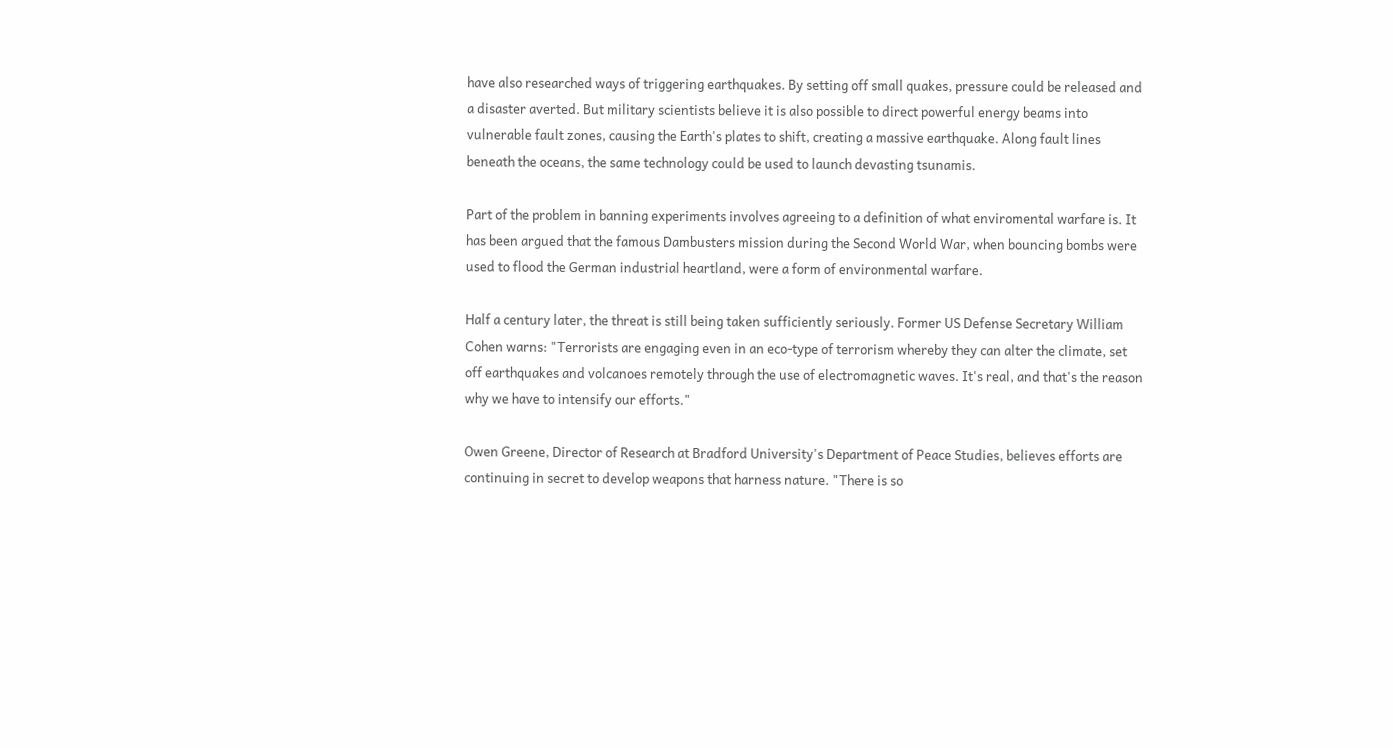have also researched ways of triggering earthquakes. By setting off small quakes, pressure could be released and a disaster averted. But military scientists believe it is also possible to direct powerful energy beams into vulnerable fault zones, causing the Earth's plates to shift, creating a massive earthquake. Along fault lines beneath the oceans, the same technology could be used to launch devasting tsunamis.

Part of the problem in banning experiments involves agreeing to a definition of what enviromental warfare is. It has been argued that the famous Dambusters mission during the Second World War, when bouncing bombs were used to flood the German industrial heartland, were a form of environmental warfare.

Half a century later, the threat is still being taken sufficiently seriously. Former US Defense Secretary William Cohen warns: "Terrorists are engaging even in an eco-type of terrorism whereby they can alter the climate, set off earthquakes and volcanoes remotely through the use of electromagnetic waves. It's real, and that's the reason why we have to intensify our efforts."

Owen Greene, Director of Research at Bradford University's Department of Peace Studies, believes efforts are continuing in secret to develop weapons that harness nature. "There is so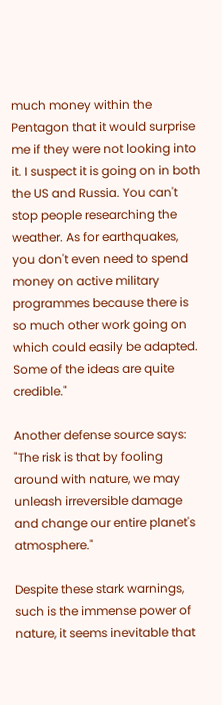much money within the Pentagon that it would surprise me if they were not looking into it. I suspect it is going on in both the US and Russia. You can't stop people researching the weather. As for earthquakes, you don't even need to spend money on active military programmes because there is so much other work going on which could easily be adapted. Some of the ideas are quite credible."

Another defense source says: "The risk is that by fooling around with nature, we may unleash irreversible damage and change our entire planet's atmosphere."

Despite these stark warnings, such is the immense power of nature, it seems inevitable that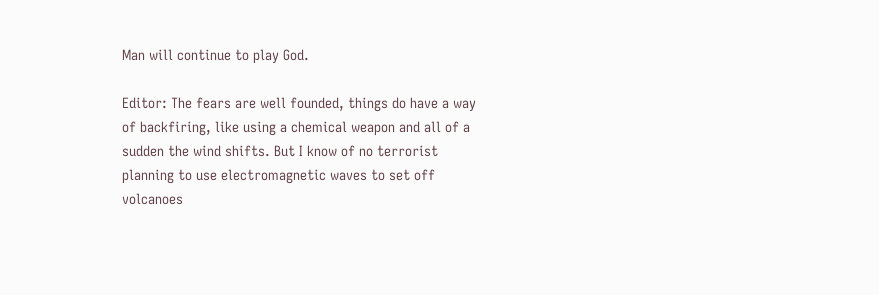Man will continue to play God.

Editor: The fears are well founded, things do have a way of backfiring, like using a chemical weapon and all of a sudden the wind shifts. But I know of no terrorist planning to use electromagnetic waves to set off volcanoes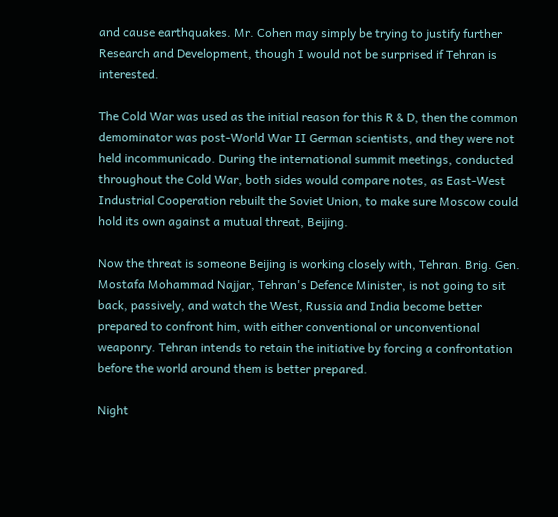and cause earthquakes. Mr. Cohen may simply be trying to justify further Research and Development, though I would not be surprised if Tehran is interested.

The Cold War was used as the initial reason for this R & D, then the common demominator was post-World War II German scientists, and they were not held incommunicado. During the international summit meetings, conducted throughout the Cold War, both sides would compare notes, as East-West Industrial Cooperation rebuilt the Soviet Union, to make sure Moscow could hold its own against a mutual threat, Beijing.

Now the threat is someone Beijing is working closely with, Tehran. Brig. Gen. Mostafa Mohammad Najjar, Tehran's Defence Minister, is not going to sit back, passively, and watch the West, Russia and India become better prepared to confront him, with either conventional or unconventional weaponry. Tehran intends to retain the initiative by forcing a confrontation before the world around them is better prepared.

Night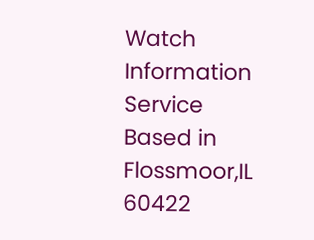Watch Information Service
Based in Flossmoor,IL 60422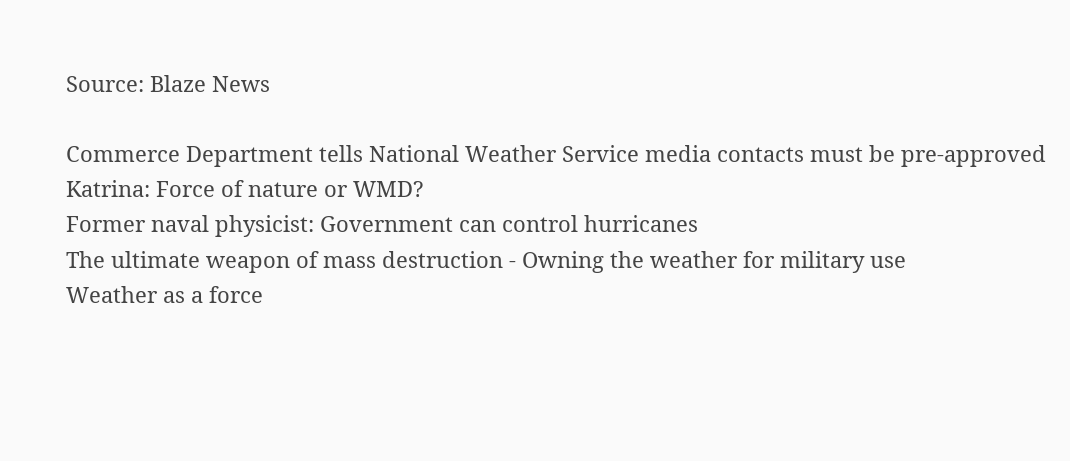Source: Blaze News

Commerce Department tells National Weather Service media contacts must be pre-approved
Katrina: Force of nature or WMD?
Former naval physicist: Government can control hurricanes
The ultimate weapon of mass destruction - Owning the weather for military use
Weather as a force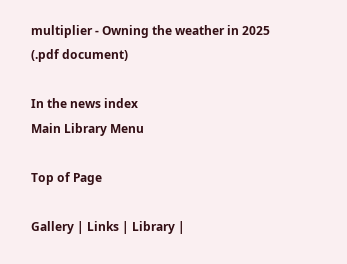multiplier - Owning the weather in 2025 (.pdf document)

In the news index
Main Library Menu

Top of Page

Gallery | Links | Library |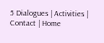5 Dialogues | Activities | Contact | Home